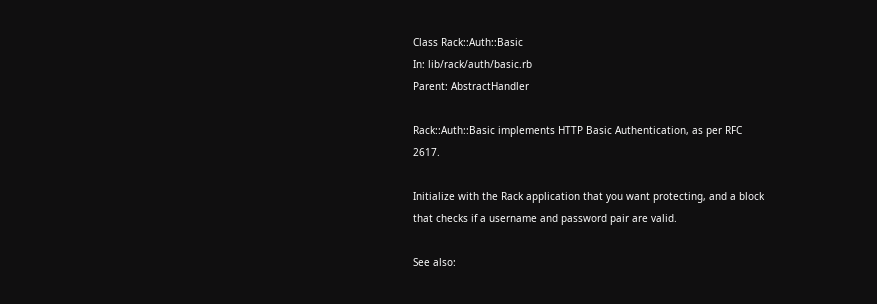Class Rack::Auth::Basic
In: lib/rack/auth/basic.rb
Parent: AbstractHandler

Rack::Auth::Basic implements HTTP Basic Authentication, as per RFC 2617.

Initialize with the Rack application that you want protecting, and a block that checks if a username and password pair are valid.

See also: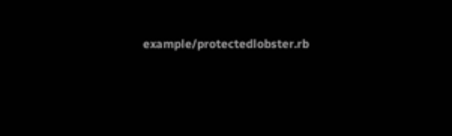example/protectedlobster.rb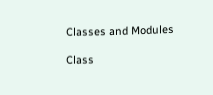Classes and Modules

Class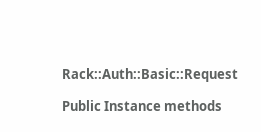Rack::Auth::Basic::Request

Public Instance methods